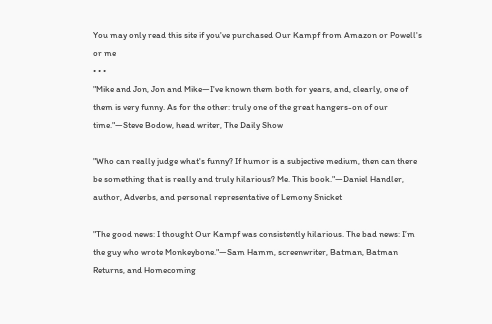You may only read this site if you've purchased Our Kampf from Amazon or Powell's or me
• • •
"Mike and Jon, Jon and Mike—I've known them both for years, and, clearly, one of them is very funny. As for the other: truly one of the great hangers-on of our time."—Steve Bodow, head writer, The Daily Show

"Who can really judge what's funny? If humor is a subjective medium, then can there be something that is really and truly hilarious? Me. This book."—Daniel Handler, author, Adverbs, and personal representative of Lemony Snicket

"The good news: I thought Our Kampf was consistently hilarious. The bad news: I’m the guy who wrote Monkeybone."—Sam Hamm, screenwriter, Batman, Batman Returns, and Homecoming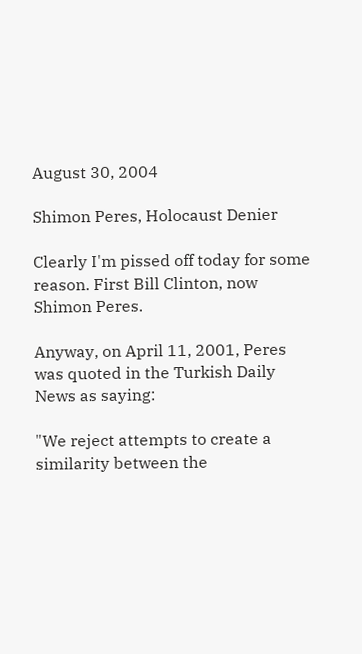August 30, 2004

Shimon Peres, Holocaust Denier

Clearly I'm pissed off today for some reason. First Bill Clinton, now Shimon Peres.

Anyway, on April 11, 2001, Peres was quoted in the Turkish Daily News as saying:

"We reject attempts to create a similarity between the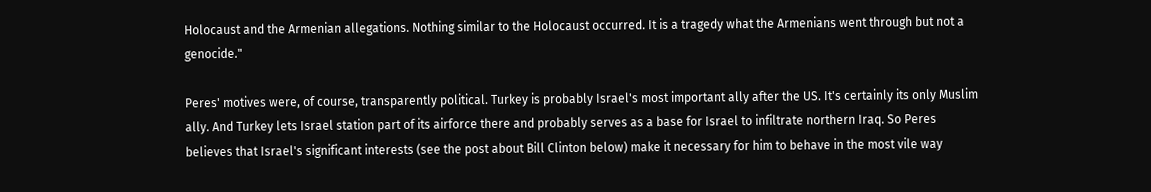Holocaust and the Armenian allegations. Nothing similar to the Holocaust occurred. It is a tragedy what the Armenians went through but not a genocide."

Peres' motives were, of course, transparently political. Turkey is probably Israel's most important ally after the US. It's certainly its only Muslim ally. And Turkey lets Israel station part of its airforce there and probably serves as a base for Israel to infiltrate northern Iraq. So Peres believes that Israel's significant interests (see the post about Bill Clinton below) make it necessary for him to behave in the most vile way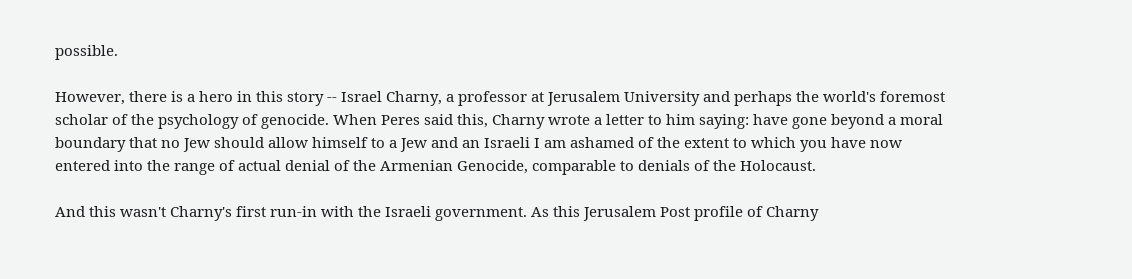possible.

However, there is a hero in this story -- Israel Charny, a professor at Jerusalem University and perhaps the world's foremost scholar of the psychology of genocide. When Peres said this, Charny wrote a letter to him saying: have gone beyond a moral boundary that no Jew should allow himself to a Jew and an Israeli I am ashamed of the extent to which you have now entered into the range of actual denial of the Armenian Genocide, comparable to denials of the Holocaust.

And this wasn't Charny's first run-in with the Israeli government. As this Jerusalem Post profile of Charny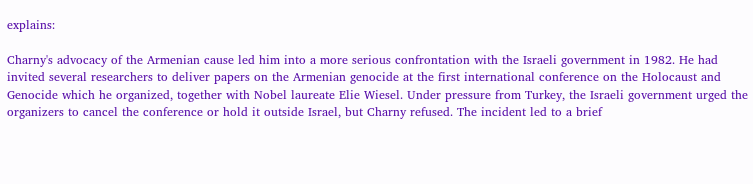explains:

Charny's advocacy of the Armenian cause led him into a more serious confrontation with the Israeli government in 1982. He had invited several researchers to deliver papers on the Armenian genocide at the first international conference on the Holocaust and Genocide which he organized, together with Nobel laureate Elie Wiesel. Under pressure from Turkey, the Israeli government urged the organizers to cancel the conference or hold it outside Israel, but Charny refused. The incident led to a brief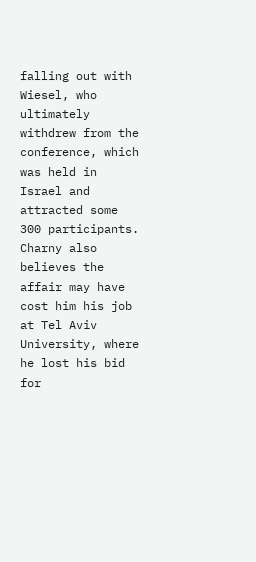falling out with Wiesel, who ultimately withdrew from the conference, which was held in Israel and attracted some 300 participants. Charny also believes the affair may have cost him his job at Tel Aviv University, where he lost his bid for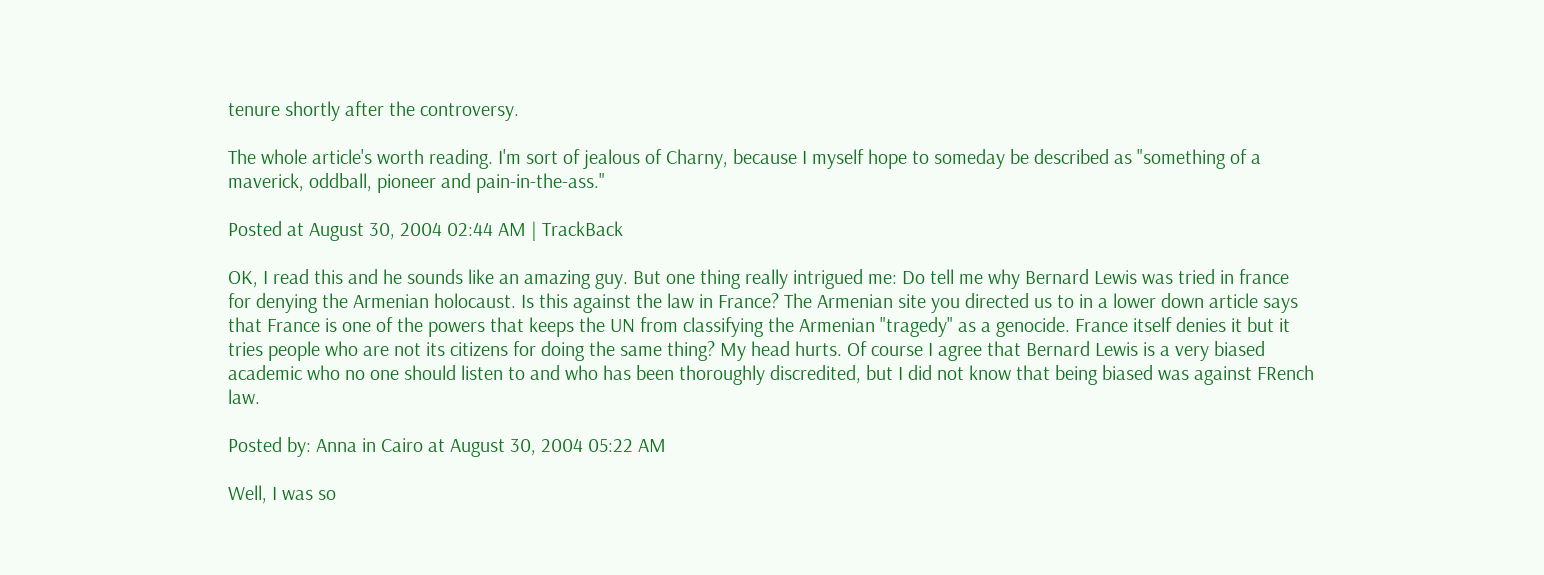tenure shortly after the controversy.

The whole article's worth reading. I'm sort of jealous of Charny, because I myself hope to someday be described as "something of a maverick, oddball, pioneer and pain-in-the-ass."

Posted at August 30, 2004 02:44 AM | TrackBack

OK, I read this and he sounds like an amazing guy. But one thing really intrigued me: Do tell me why Bernard Lewis was tried in france for denying the Armenian holocaust. Is this against the law in France? The Armenian site you directed us to in a lower down article says that France is one of the powers that keeps the UN from classifying the Armenian "tragedy" as a genocide. France itself denies it but it tries people who are not its citizens for doing the same thing? My head hurts. Of course I agree that Bernard Lewis is a very biased academic who no one should listen to and who has been thoroughly discredited, but I did not know that being biased was against FRench law.

Posted by: Anna in Cairo at August 30, 2004 05:22 AM

Well, I was so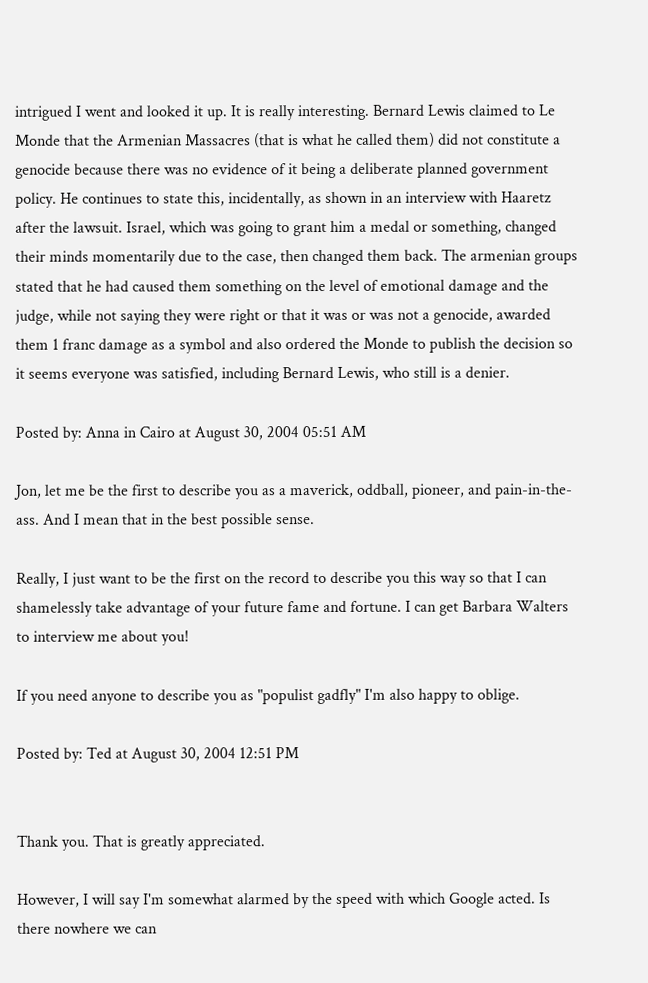intrigued I went and looked it up. It is really interesting. Bernard Lewis claimed to Le Monde that the Armenian Massacres (that is what he called them) did not constitute a genocide because there was no evidence of it being a deliberate planned government policy. He continues to state this, incidentally, as shown in an interview with Haaretz after the lawsuit. Israel, which was going to grant him a medal or something, changed their minds momentarily due to the case, then changed them back. The armenian groups stated that he had caused them something on the level of emotional damage and the judge, while not saying they were right or that it was or was not a genocide, awarded them 1 franc damage as a symbol and also ordered the Monde to publish the decision so it seems everyone was satisfied, including Bernard Lewis, who still is a denier.

Posted by: Anna in Cairo at August 30, 2004 05:51 AM

Jon, let me be the first to describe you as a maverick, oddball, pioneer, and pain-in-the-ass. And I mean that in the best possible sense.

Really, I just want to be the first on the record to describe you this way so that I can shamelessly take advantage of your future fame and fortune. I can get Barbara Walters to interview me about you!

If you need anyone to describe you as "populist gadfly" I'm also happy to oblige.

Posted by: Ted at August 30, 2004 12:51 PM


Thank you. That is greatly appreciated.

However, I will say I'm somewhat alarmed by the speed with which Google acted. Is there nowhere we can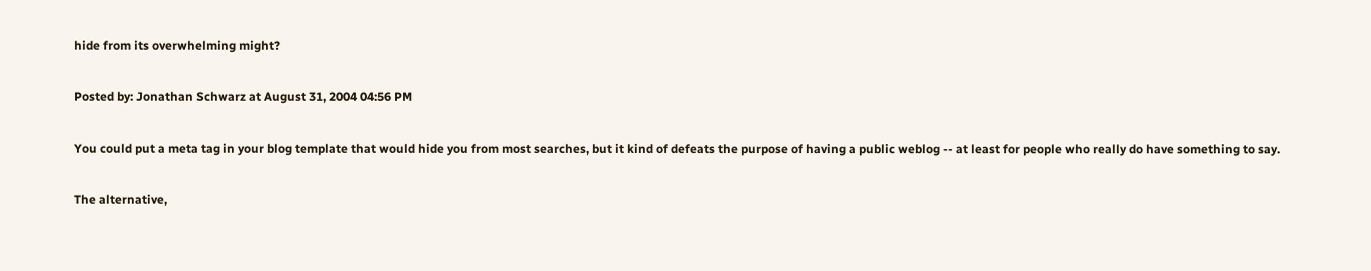hide from its overwhelming might?

Posted by: Jonathan Schwarz at August 31, 2004 04:56 PM

You could put a meta tag in your blog template that would hide you from most searches, but it kind of defeats the purpose of having a public weblog -- at least for people who really do have something to say.

The alternative,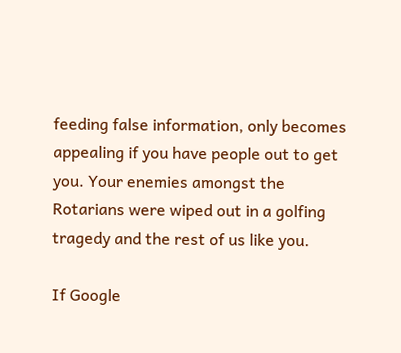feeding false information, only becomes appealing if you have people out to get you. Your enemies amongst the Rotarians were wiped out in a golfing tragedy and the rest of us like you.

If Google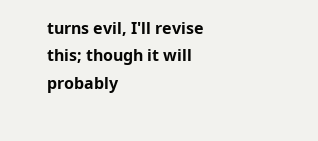turns evil, I'll revise this; though it will probably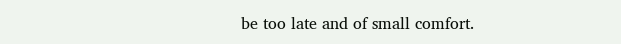be too late and of small comfort.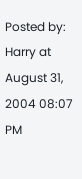Posted by: Harry at August 31, 2004 08:07 PM